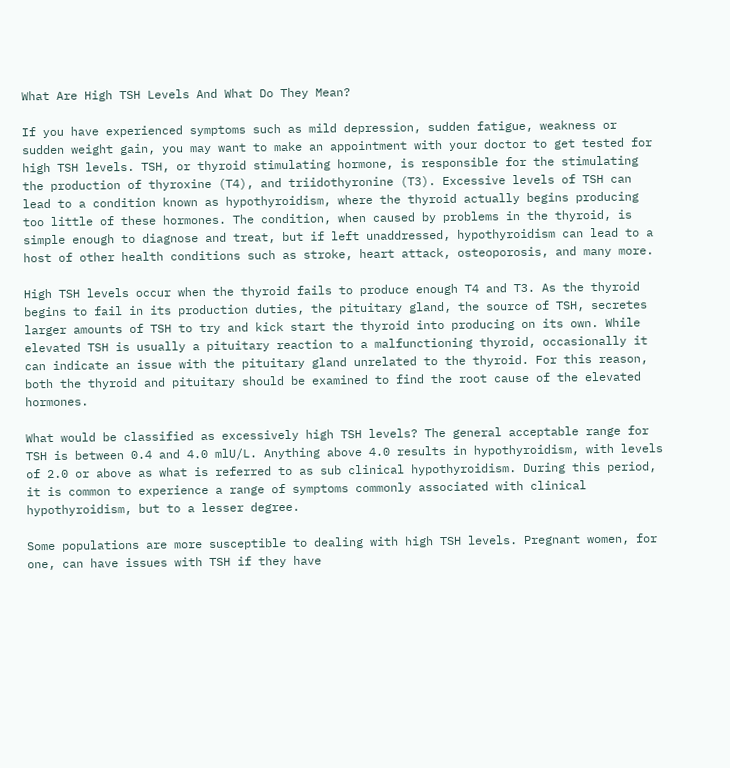What Are High TSH Levels And What Do They Mean?

If you have experienced symptoms such as mild depression, sudden fatigue, weakness or sudden weight gain, you may want to make an appointment with your doctor to get tested for high TSH levels. TSH, or thyroid stimulating hormone, is responsible for the stimulating the production of thyroxine (T4), and triidothyronine (T3). Excessive levels of TSH can lead to a condition known as hypothyroidism, where the thyroid actually begins producing too little of these hormones. The condition, when caused by problems in the thyroid, is simple enough to diagnose and treat, but if left unaddressed, hypothyroidism can lead to a host of other health conditions such as stroke, heart attack, osteoporosis, and many more.

High TSH levels occur when the thyroid fails to produce enough T4 and T3. As the thyroid begins to fail in its production duties, the pituitary gland, the source of TSH, secretes larger amounts of TSH to try and kick start the thyroid into producing on its own. While elevated TSH is usually a pituitary reaction to a malfunctioning thyroid, occasionally it can indicate an issue with the pituitary gland unrelated to the thyroid. For this reason, both the thyroid and pituitary should be examined to find the root cause of the elevated hormones.

What would be classified as excessively high TSH levels? The general acceptable range for TSH is between 0.4 and 4.0 mlU/L. Anything above 4.0 results in hypothyroidism, with levels of 2.0 or above as what is referred to as sub clinical hypothyroidism. During this period, it is common to experience a range of symptoms commonly associated with clinical hypothyroidism, but to a lesser degree.

Some populations are more susceptible to dealing with high TSH levels. Pregnant women, for one, can have issues with TSH if they have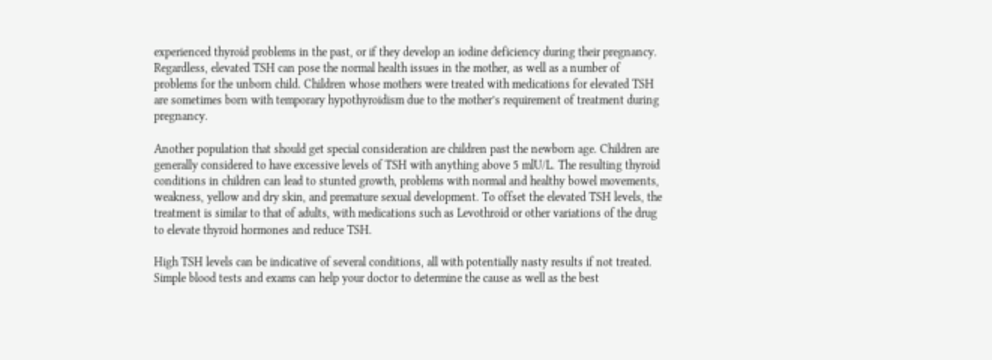experienced thyroid problems in the past, or if they develop an iodine deficiency during their pregnancy. Regardless, elevated TSH can pose the normal health issues in the mother, as well as a number of problems for the unborn child. Children whose mothers were treated with medications for elevated TSH are sometimes born with temporary hypothyroidism due to the mother’s requirement of treatment during pregnancy.

Another population that should get special consideration are children past the newborn age. Children are generally considered to have excessive levels of TSH with anything above 5 mlU/L. The resulting thyroid conditions in children can lead to stunted growth, problems with normal and healthy bowel movements, weakness, yellow and dry skin, and premature sexual development. To offset the elevated TSH levels, the treatment is similar to that of adults, with medications such as Levothroid or other variations of the drug to elevate thyroid hormones and reduce TSH.

High TSH levels can be indicative of several conditions, all with potentially nasty results if not treated. Simple blood tests and exams can help your doctor to determine the cause as well as the best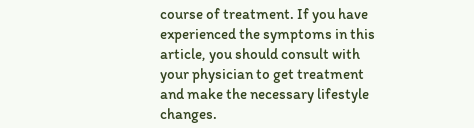course of treatment. If you have experienced the symptoms in this article, you should consult with your physician to get treatment and make the necessary lifestyle changes.